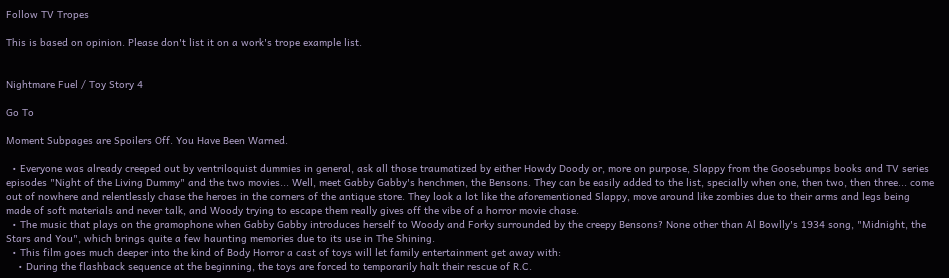Follow TV Tropes

This is based on opinion. Please don't list it on a work's trope example list.


Nightmare Fuel / Toy Story 4

Go To

Moment Subpages are Spoilers Off. You Have Been Warned.

  • Everyone was already creeped out by ventriloquist dummies in general, ask all those traumatized by either Howdy Doody or, more on purpose, Slappy from the Goosebumps books and TV series episodes "Night of the Living Dummy" and the two movies... Well, meet Gabby Gabby's henchmen, the Bensons. They can be easily added to the list, specially when one, then two, then three... come out of nowhere and relentlessly chase the heroes in the corners of the antique store. They look a lot like the aforementioned Slappy, move around like zombies due to their arms and legs being made of soft materials and never talk, and Woody trying to escape them really gives off the vibe of a horror movie chase.
  • The music that plays on the gramophone when Gabby Gabby introduces herself to Woody and Forky surrounded by the creepy Bensons? None other than Al Bowlly's 1934 song, "Midnight, the Stars and You", which brings quite a few haunting memories due to its use in The Shining.
  • This film goes much deeper into the kind of Body Horror a cast of toys will let family entertainment get away with:
    • During the flashback sequence at the beginning, the toys are forced to temporarily halt their rescue of R.C.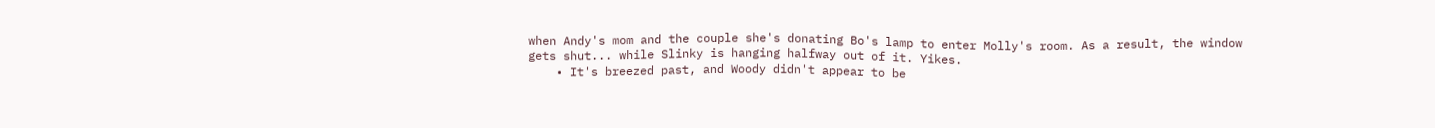when Andy's mom and the couple she's donating Bo's lamp to enter Molly's room. As a result, the window gets shut... while Slinky is hanging halfway out of it. Yikes.
    • It's breezed past, and Woody didn't appear to be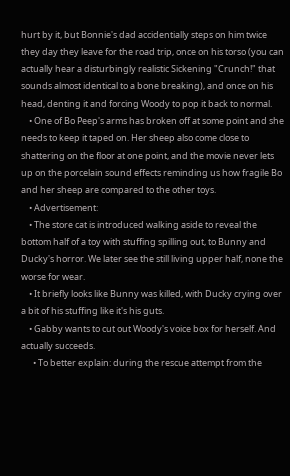hurt by it, but Bonnie's dad accidentially steps on him twice they day they leave for the road trip, once on his torso (you can actually hear a disturbingly realistic Sickening "Crunch!" that sounds almost identical to a bone breaking), and once on his head, denting it and forcing Woody to pop it back to normal.
    • One of Bo Peep's arms has broken off at some point and she needs to keep it taped on. Her sheep also come close to shattering on the floor at one point, and the movie never lets up on the porcelain sound effects reminding us how fragile Bo and her sheep are compared to the other toys.
    • Advertisement:
    • The store cat is introduced walking aside to reveal the bottom half of a toy with stuffing spilling out, to Bunny and Ducky's horror. We later see the still living upper half, none the worse for wear.
    • It briefly looks like Bunny was killed, with Ducky crying over a bit of his stuffing like it's his guts.
    • Gabby wants to cut out Woody's voice box for herself. And actually succeeds.
      • To better explain: during the rescue attempt from the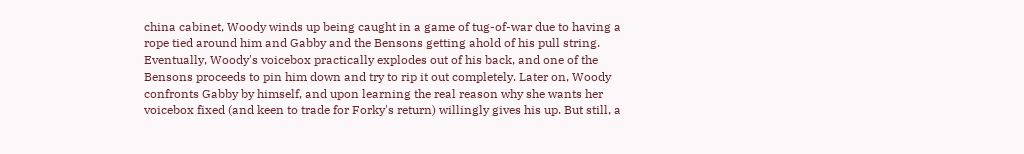china cabinet, Woody winds up being caught in a game of tug-of-war due to having a rope tied around him and Gabby and the Bensons getting ahold of his pull string. Eventually, Woody's voicebox practically explodes out of his back, and one of the Bensons proceeds to pin him down and try to rip it out completely. Later on, Woody confronts Gabby by himself, and upon learning the real reason why she wants her voicebox fixed (and keen to trade for Forky's return) willingly gives his up. But still, a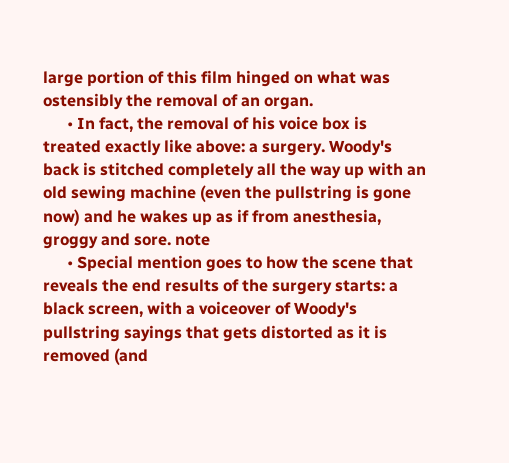large portion of this film hinged on what was ostensibly the removal of an organ.
      • In fact, the removal of his voice box is treated exactly like above: a surgery. Woody's back is stitched completely all the way up with an old sewing machine (even the pullstring is gone now) and he wakes up as if from anesthesia, groggy and sore. note
      • Special mention goes to how the scene that reveals the end results of the surgery starts: a black screen, with a voiceover of Woody's pullstring sayings that gets distorted as it is removed (and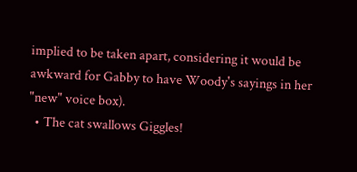implied to be taken apart, considering it would be awkward for Gabby to have Woody's sayings in her "new" voice box).
  • The cat swallows Giggles!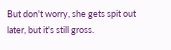But don't worry, she gets spit out later, but it's still gross.